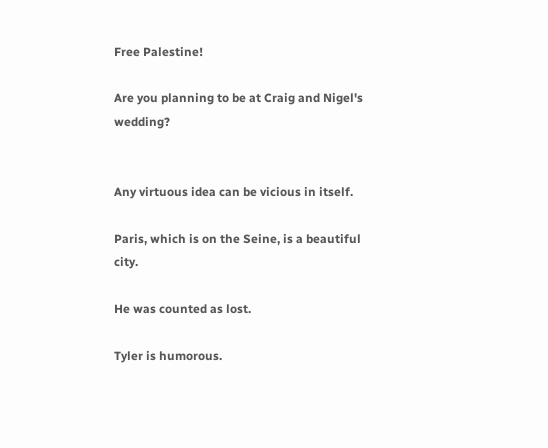Free Palestine!

Are you planning to be at Craig and Nigel's wedding?


Any virtuous idea can be vicious in itself.

Paris, which is on the Seine, is a beautiful city.

He was counted as lost.

Tyler is humorous.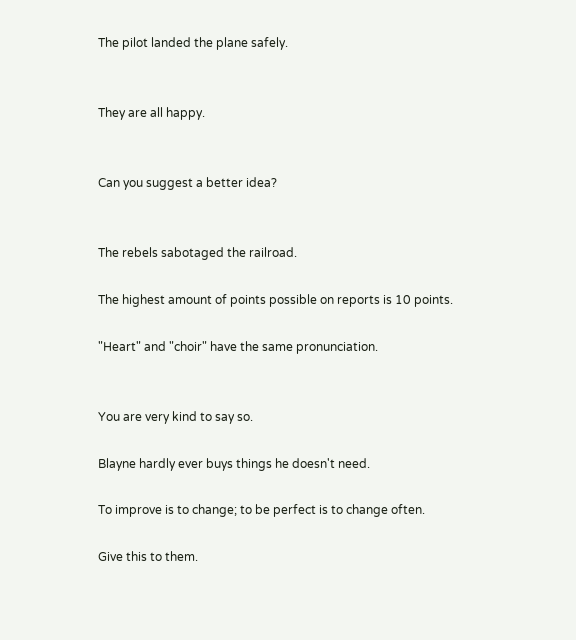The pilot landed the plane safely.


They are all happy.


Can you suggest a better idea?


The rebels sabotaged the railroad.

The highest amount of points possible on reports is 10 points.

"Heart" and "choir" have the same pronunciation.


You are very kind to say so.

Blayne hardly ever buys things he doesn't need.

To improve is to change; to be perfect is to change often.

Give this to them.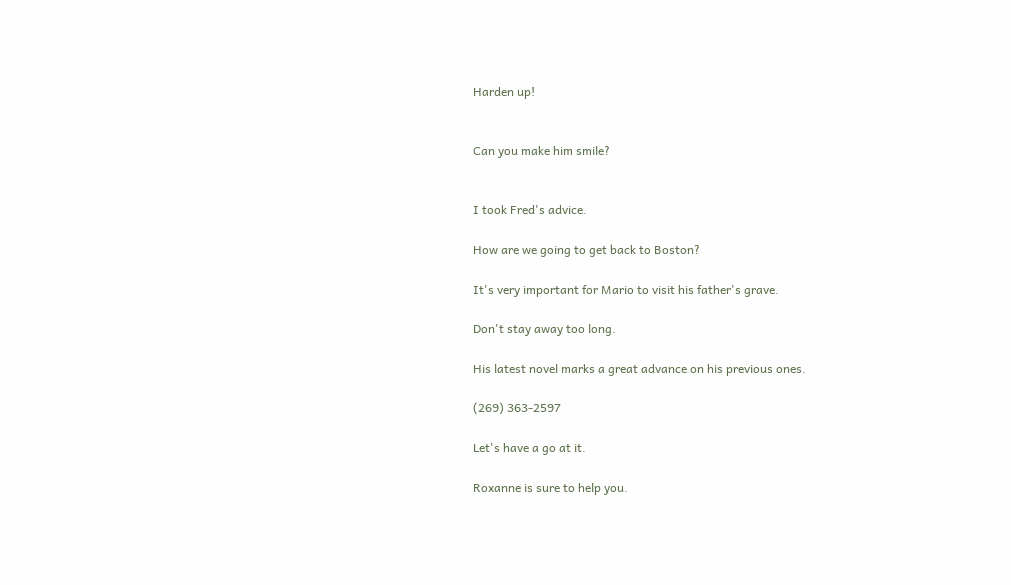Harden up!


Can you make him smile?


I took Fred's advice.

How are we going to get back to Boston?

It's very important for Mario to visit his father's grave.

Don't stay away too long.

His latest novel marks a great advance on his previous ones.

(269) 363-2597

Let's have a go at it.

Roxanne is sure to help you.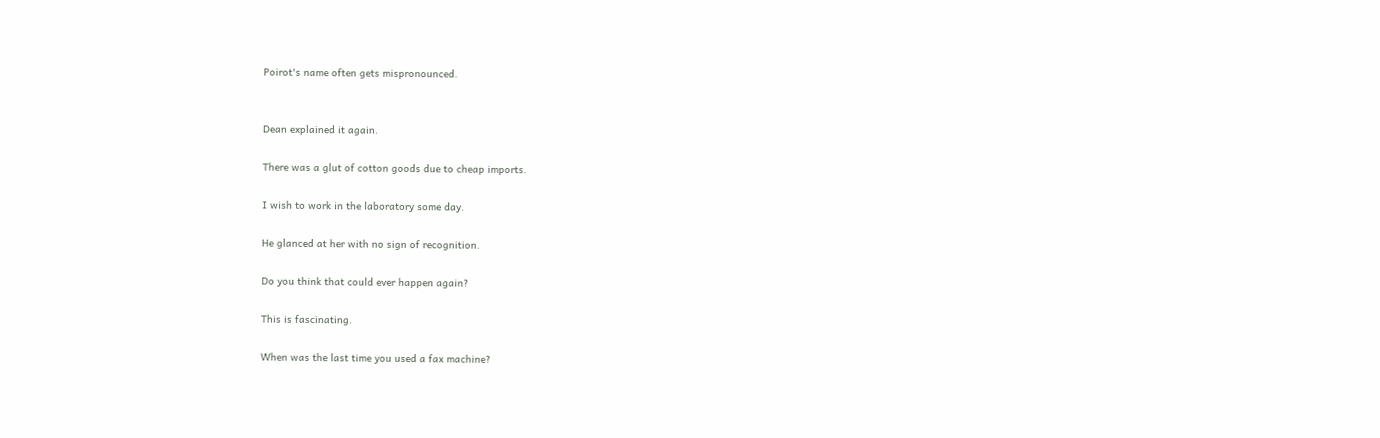Poirot's name often gets mispronounced.


Dean explained it again.

There was a glut of cotton goods due to cheap imports.

I wish to work in the laboratory some day.

He glanced at her with no sign of recognition.

Do you think that could ever happen again?

This is fascinating.

When was the last time you used a fax machine?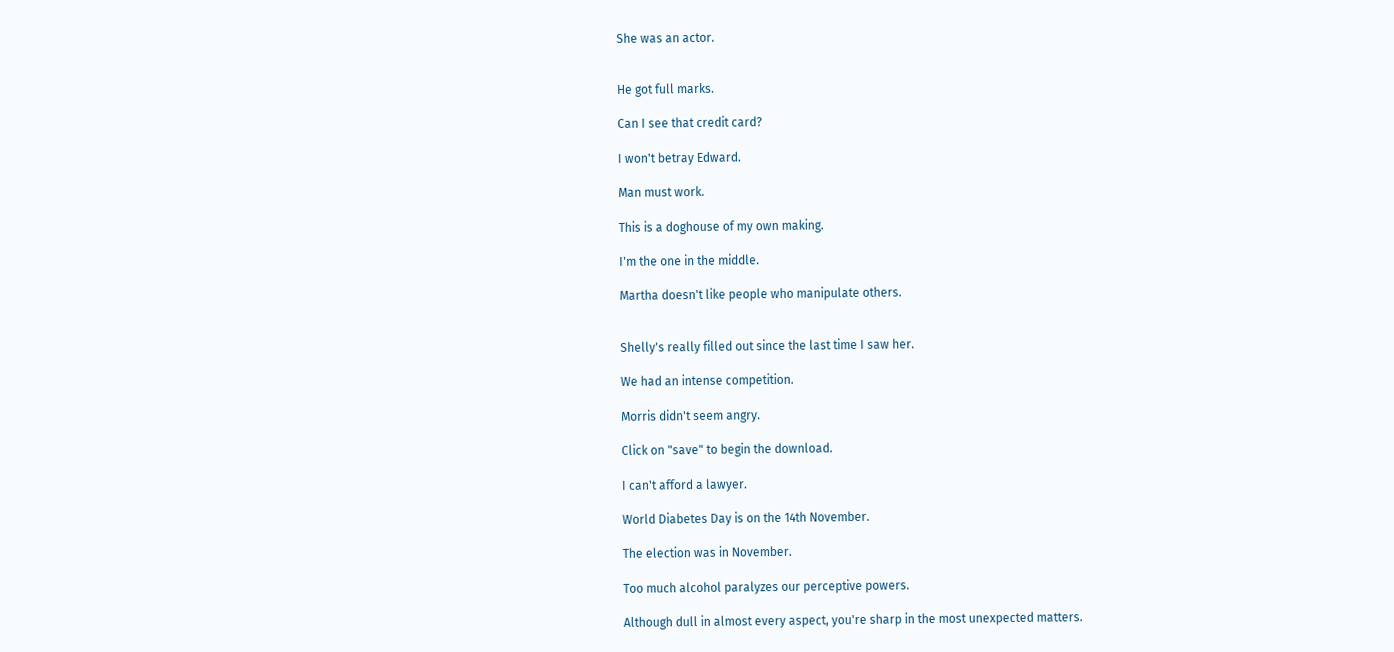She was an actor.


He got full marks.

Can I see that credit card?

I won't betray Edward.

Man must work.

This is a doghouse of my own making.

I'm the one in the middle.

Martha doesn't like people who manipulate others.


Shelly's really filled out since the last time I saw her.

We had an intense competition.

Morris didn't seem angry.

Click on "save" to begin the download.

I can't afford a lawyer.

World Diabetes Day is on the 14th November.

The election was in November.

Too much alcohol paralyzes our perceptive powers.

Although dull in almost every aspect, you're sharp in the most unexpected matters.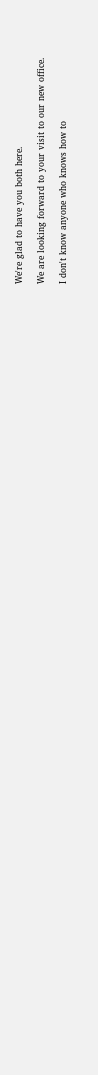We're glad to have you both here.

We are looking forward to your visit to our new office.

I don't know anyone who knows how to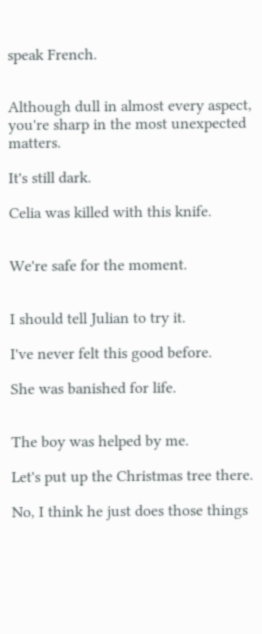speak French.


Although dull in almost every aspect, you're sharp in the most unexpected matters.

It's still dark.

Celia was killed with this knife.


We're safe for the moment.


I should tell Julian to try it.

I've never felt this good before.

She was banished for life.


The boy was helped by me.

Let's put up the Christmas tree there.

No, I think he just does those things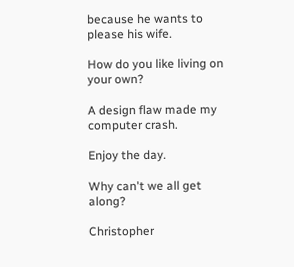because he wants to please his wife.

How do you like living on your own?

A design flaw made my computer crash.

Enjoy the day.

Why can't we all get along?

Christopher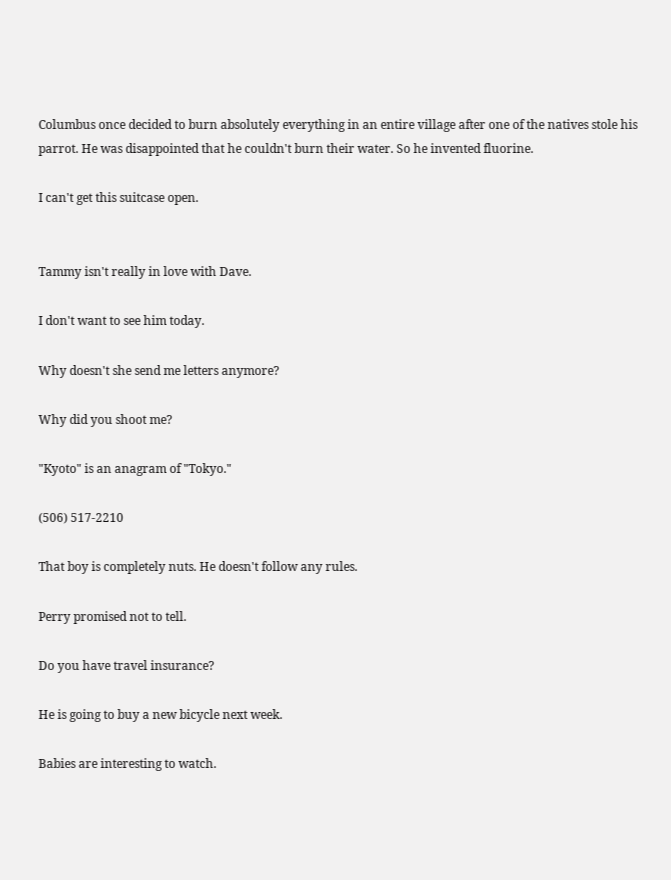Columbus once decided to burn absolutely everything in an entire village after one of the natives stole his parrot. He was disappointed that he couldn't burn their water. So he invented fluorine.

I can't get this suitcase open.


Tammy isn't really in love with Dave.

I don't want to see him today.

Why doesn't she send me letters anymore?

Why did you shoot me?

"Kyoto" is an anagram of "Tokyo."

(506) 517-2210

That boy is completely nuts. He doesn't follow any rules.

Perry promised not to tell.

Do you have travel insurance?

He is going to buy a new bicycle next week.

Babies are interesting to watch.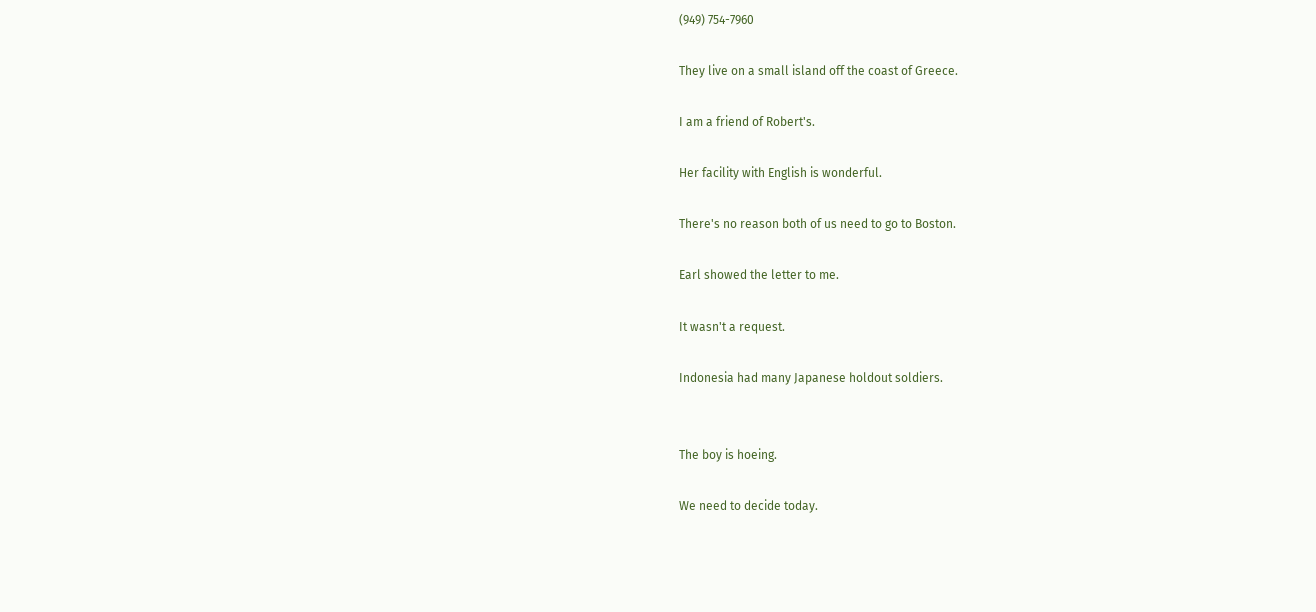(949) 754-7960

They live on a small island off the coast of Greece.

I am a friend of Robert's.

Her facility with English is wonderful.

There's no reason both of us need to go to Boston.

Earl showed the letter to me.

It wasn't a request.

Indonesia had many Japanese holdout soldiers.


The boy is hoeing.

We need to decide today.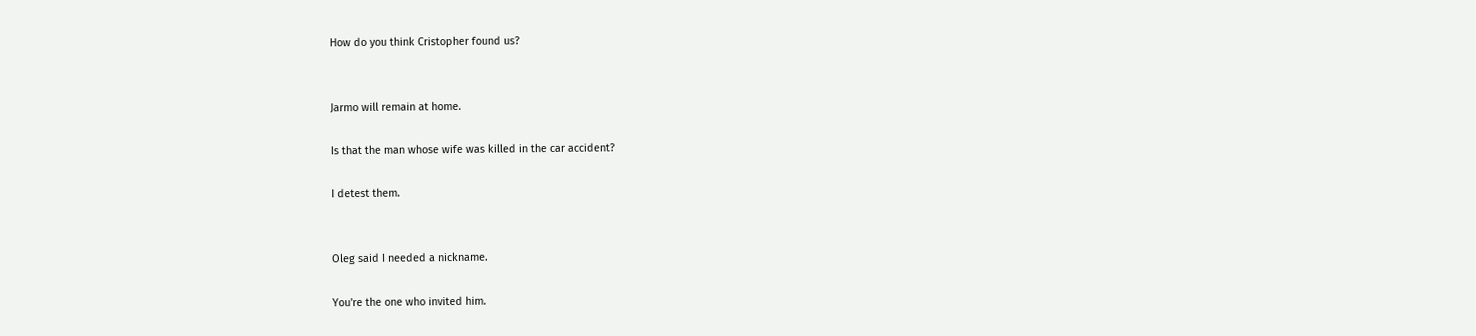How do you think Cristopher found us?


Jarmo will remain at home.

Is that the man whose wife was killed in the car accident?

I detest them.


Oleg said I needed a nickname.

You're the one who invited him.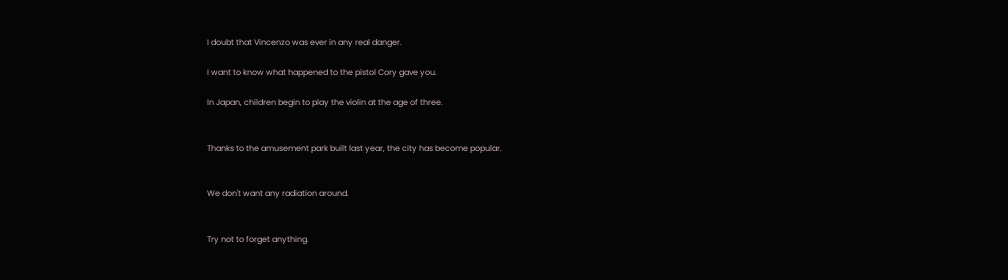I doubt that Vincenzo was ever in any real danger.

I want to know what happened to the pistol Cory gave you.

In Japan, children begin to play the violin at the age of three.


Thanks to the amusement park built last year, the city has become popular.


We don't want any radiation around.


Try not to forget anything.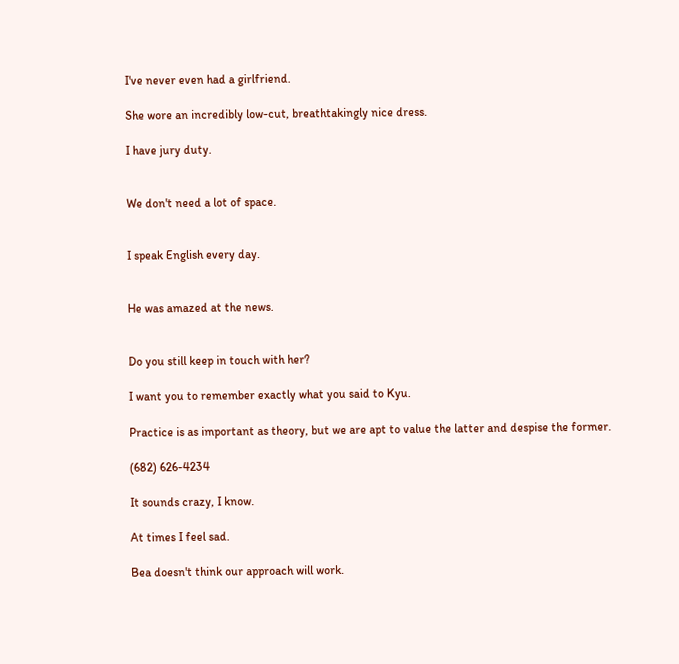I've never even had a girlfriend.

She wore an incredibly low-cut, breathtakingly nice dress.

I have jury duty.


We don't need a lot of space.


I speak English every day.


He was amazed at the news.


Do you still keep in touch with her?

I want you to remember exactly what you said to Kyu.

Practice is as important as theory, but we are apt to value the latter and despise the former.

(682) 626-4234

It sounds crazy, I know.

At times I feel sad.

Bea doesn't think our approach will work.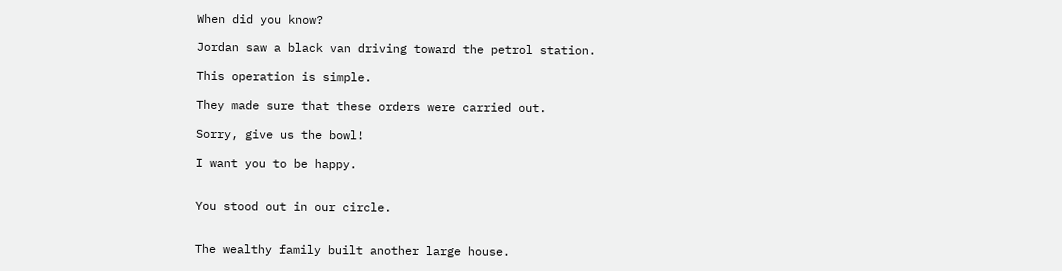When did you know?

Jordan saw a black van driving toward the petrol station.

This operation is simple.

They made sure that these orders were carried out.

Sorry, give us the bowl!

I want you to be happy.


You stood out in our circle.


The wealthy family built another large house.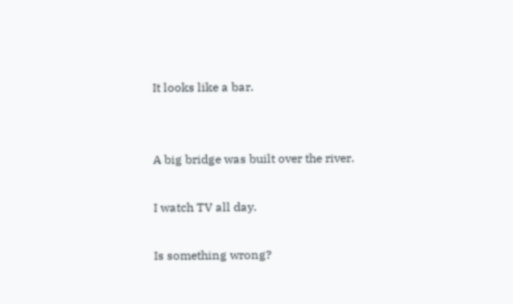It looks like a bar.


A big bridge was built over the river.

I watch TV all day.

Is something wrong?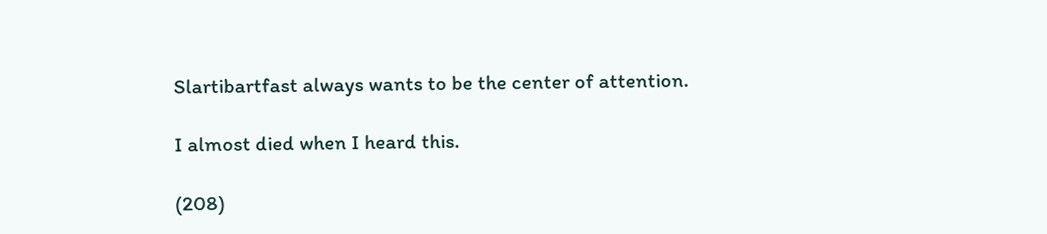Slartibartfast always wants to be the center of attention.

I almost died when I heard this.

(208)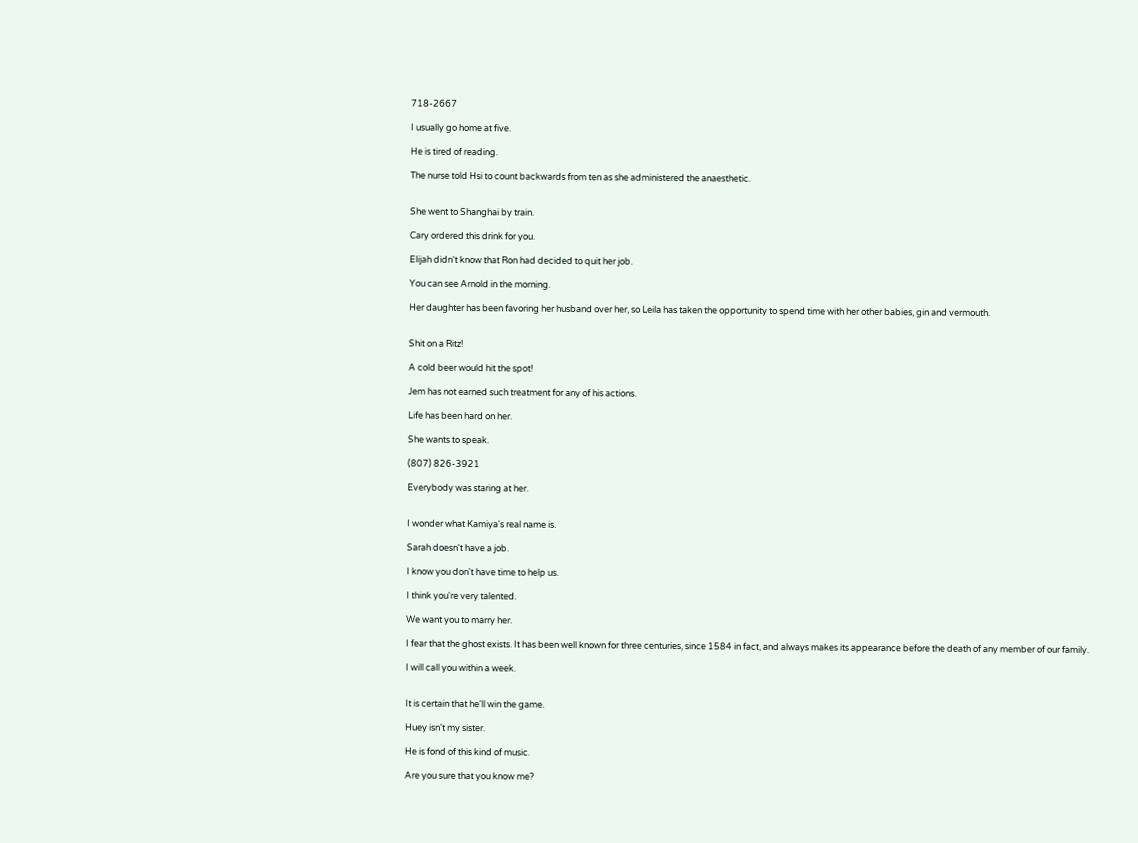718-2667

I usually go home at five.

He is tired of reading.

The nurse told Hsi to count backwards from ten as she administered the anaesthetic.


She went to Shanghai by train.

Cary ordered this drink for you.

Elijah didn't know that Ron had decided to quit her job.

You can see Arnold in the morning.

Her daughter has been favoring her husband over her, so Leila has taken the opportunity to spend time with her other babies, gin and vermouth.


Shit on a Ritz!

A cold beer would hit the spot!

Jem has not earned such treatment for any of his actions.

Life has been hard on her.

She wants to speak.

(807) 826-3921

Everybody was staring at her.


I wonder what Kamiya's real name is.

Sarah doesn't have a job.

I know you don't have time to help us.

I think you're very talented.

We want you to marry her.

I fear that the ghost exists. It has been well known for three centuries, since 1584 in fact, and always makes its appearance before the death of any member of our family.

I will call you within a week.


It is certain that he'll win the game.

Huey isn't my sister.

He is fond of this kind of music.

Are you sure that you know me?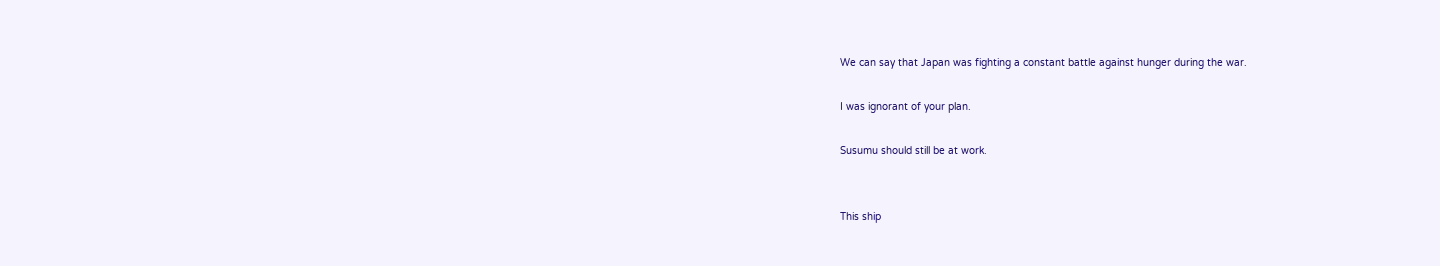We can say that Japan was fighting a constant battle against hunger during the war.

I was ignorant of your plan.

Susumu should still be at work.


This ship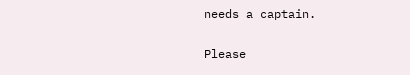needs a captain.

Please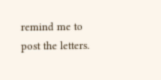remind me to post the letters.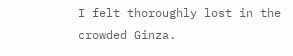I felt thoroughly lost in the crowded Ginza.